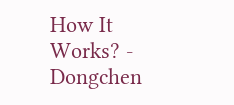How It Works? - Dongchen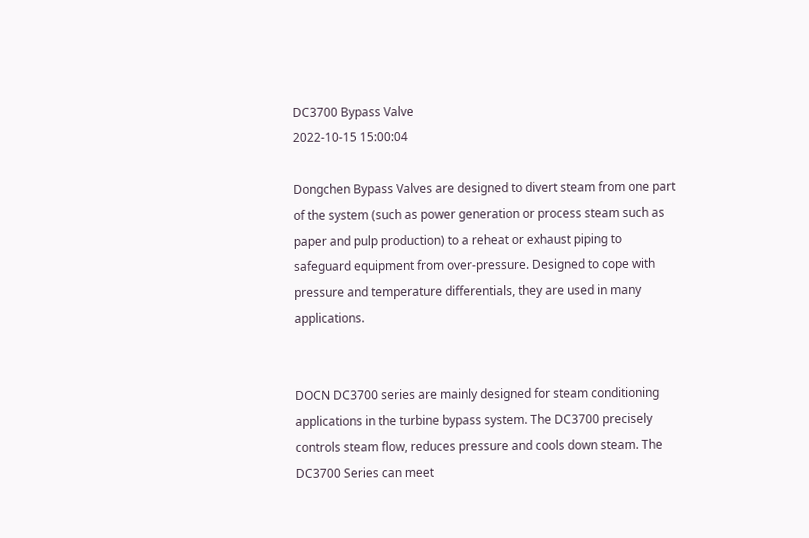DC3700 Bypass Valve
2022-10-15 15:00:04

Dongchen Bypass Valves are designed to divert steam from one part of the system (such as power generation or process steam such as paper and pulp production) to a reheat or exhaust piping to safeguard equipment from over-pressure. Designed to cope with pressure and temperature differentials, they are used in many applications.


DOCN DC3700 series are mainly designed for steam conditioning applications in the turbine bypass system. The DC3700 precisely controls steam flow, reduces pressure and cools down steam. The DC3700 Series can meet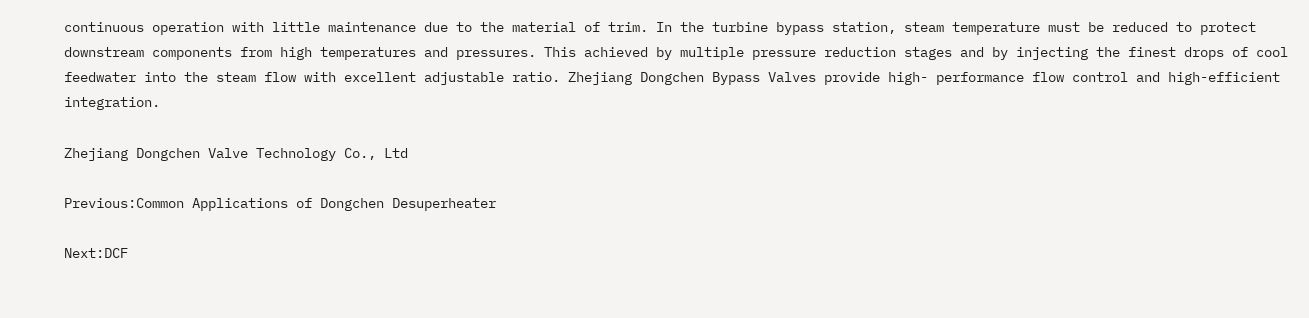continuous operation with little maintenance due to the material of trim. In the turbine bypass station, steam temperature must be reduced to protect downstream components from high temperatures and pressures. This achieved by multiple pressure reduction stages and by injecting the finest drops of cool feedwater into the steam flow with excellent adjustable ratio. Zhejiang Dongchen Bypass Valves provide high- performance flow control and high-efficient integration.

Zhejiang Dongchen Valve Technology Co., Ltd

Previous:Common Applications of Dongchen Desuperheater

Next:DCF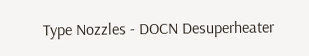Type Nozzles - DOCN Desuperheater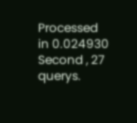Processed in 0.024930 Second , 27 querys.